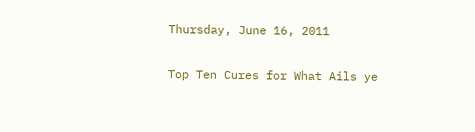Thursday, June 16, 2011

Top Ten Cures for What Ails ye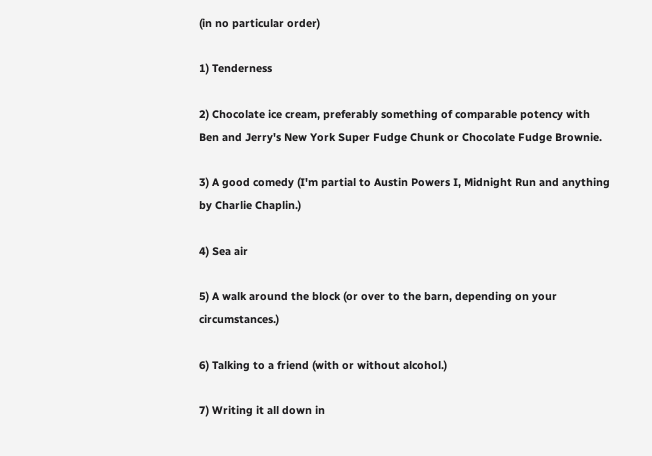(in no particular order)

1) Tenderness

2) Chocolate ice cream, preferably something of comparable potency with Ben and Jerry's New York Super Fudge Chunk or Chocolate Fudge Brownie.

3) A good comedy (I'm partial to Austin Powers I, Midnight Run and anything by Charlie Chaplin.)

4) Sea air

5) A walk around the block (or over to the barn, depending on your circumstances.)

6) Talking to a friend (with or without alcohol.)

7) Writing it all down in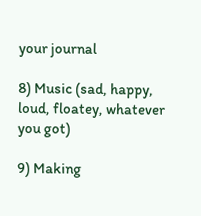your journal

8) Music (sad, happy, loud, floatey, whatever you got)

9) Making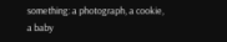something: a photograph, a cookie, a baby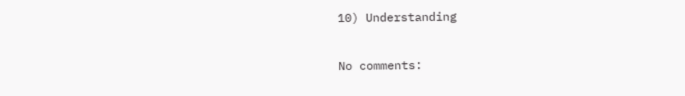10) Understanding

No comments: